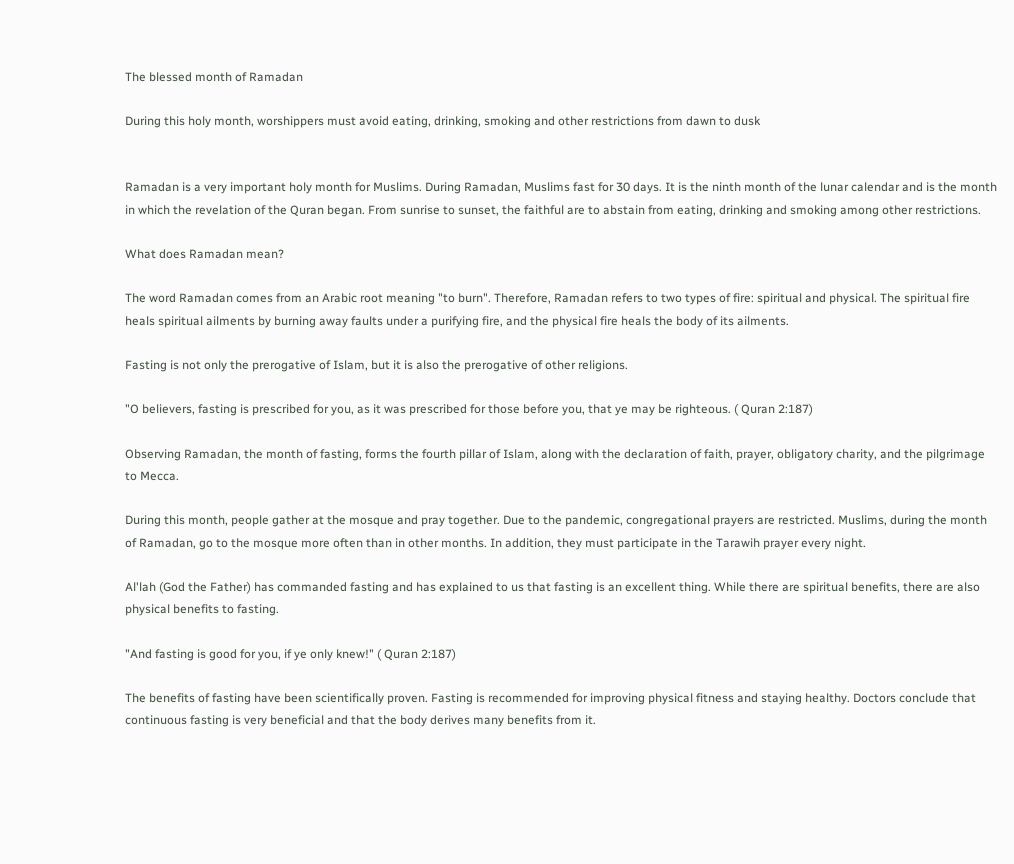The blessed month of Ramadan

During this holy month, worshippers must avoid eating, drinking, smoking and other restrictions from dawn to dusk


Ramadan is a very important holy month for Muslims. During Ramadan, Muslims fast for 30 days. It is the ninth month of the lunar calendar and is the month in which the revelation of the Quran began. From sunrise to sunset, the faithful are to abstain from eating, drinking and smoking among other restrictions.

What does Ramadan mean?

The word Ramadan comes from an Arabic root meaning "to burn". Therefore, Ramadan refers to two types of fire: spiritual and physical. The spiritual fire heals spiritual ailments by burning away faults under a purifying fire, and the physical fire heals the body of its ailments.

Fasting is not only the prerogative of Islam, but it is also the prerogative of other religions.

"O believers, fasting is prescribed for you, as it was prescribed for those before you, that ye may be righteous. ( Quran 2:187)

Observing Ramadan, the month of fasting, forms the fourth pillar of Islam, along with the declaration of faith, prayer, obligatory charity, and the pilgrimage to Mecca.

During this month, people gather at the mosque and pray together. Due to the pandemic, congregational prayers are restricted. Muslims, during the month of Ramadan, go to the mosque more often than in other months. In addition, they must participate in the Tarawih prayer every night.

Al'lah (God the Father) has commanded fasting and has explained to us that fasting is an excellent thing. While there are spiritual benefits, there are also physical benefits to fasting.

"And fasting is good for you, if ye only knew!" ( Quran 2:187)

The benefits of fasting have been scientifically proven. Fasting is recommended for improving physical fitness and staying healthy. Doctors conclude that continuous fasting is very beneficial and that the body derives many benefits from it.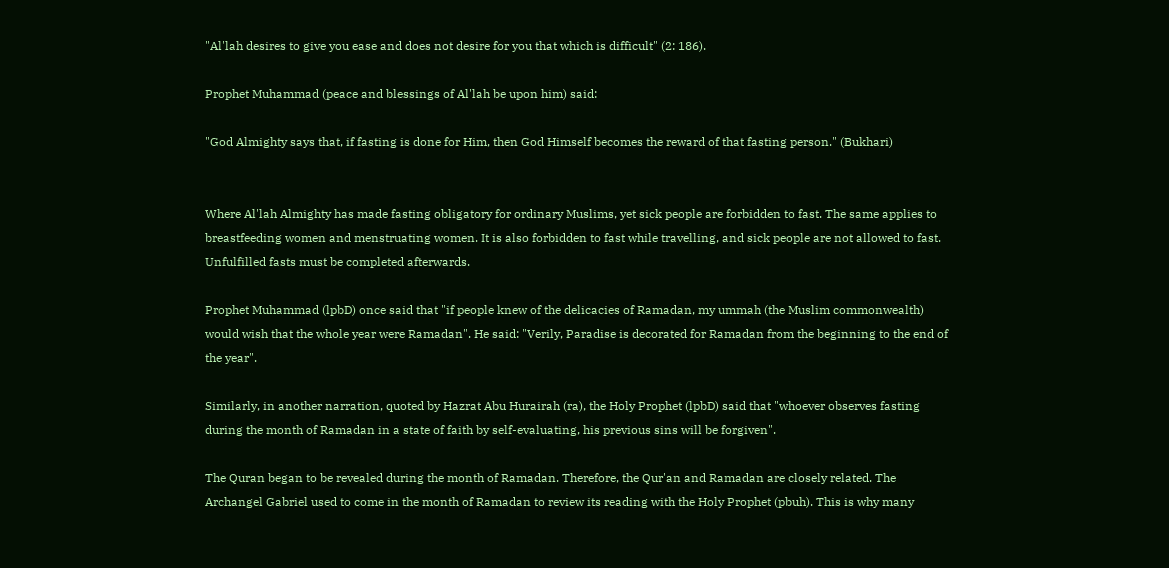"Al'lah desires to give you ease and does not desire for you that which is difficult" (2: 186).

Prophet Muhammad (peace and blessings of Al'lah be upon him) said:

"God Almighty says that, if fasting is done for Him, then God Himself becomes the reward of that fasting person." (Bukhari)


Where Al'lah Almighty has made fasting obligatory for ordinary Muslims, yet sick people are forbidden to fast. The same applies to breastfeeding women and menstruating women. It is also forbidden to fast while travelling, and sick people are not allowed to fast. Unfulfilled fasts must be completed afterwards.

Prophet Muhammad (lpbD) once said that "if people knew of the delicacies of Ramadan, my ummah (the Muslim commonwealth) would wish that the whole year were Ramadan". He said: "Verily, Paradise is decorated for Ramadan from the beginning to the end of the year".

Similarly, in another narration, quoted by Hazrat Abu Hurairah (ra), the Holy Prophet (lpbD) said that "whoever observes fasting during the month of Ramadan in a state of faith by self-evaluating, his previous sins will be forgiven".

The Quran began to be revealed during the month of Ramadan. Therefore, the Qur'an and Ramadan are closely related. The Archangel Gabriel used to come in the month of Ramadan to review its reading with the Holy Prophet (pbuh). This is why many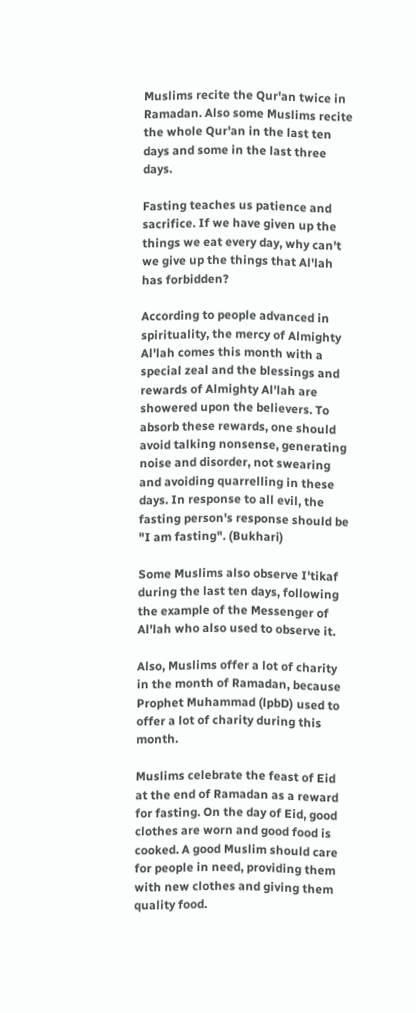Muslims recite the Qur'an twice in Ramadan. Also some Muslims recite the whole Qur'an in the last ten days and some in the last three days.

Fasting teaches us patience and sacrifice. If we have given up the things we eat every day, why can't we give up the things that Al'lah has forbidden?

According to people advanced in spirituality, the mercy of Almighty Al'lah comes this month with a special zeal and the blessings and rewards of Almighty Al'lah are showered upon the believers. To absorb these rewards, one should avoid talking nonsense, generating noise and disorder, not swearing and avoiding quarrelling in these days. In response to all evil, the fasting person's response should be "I am fasting". (Bukhari)

Some Muslims also observe I'tikaf during the last ten days, following the example of the Messenger of Al'lah who also used to observe it.

Also, Muslims offer a lot of charity in the month of Ramadan, because Prophet Muhammad (lpbD) used to offer a lot of charity during this month.

Muslims celebrate the feast of Eid at the end of Ramadan as a reward for fasting. On the day of Eid, good clothes are worn and good food is cooked. A good Muslim should care for people in need, providing them with new clothes and giving them quality food.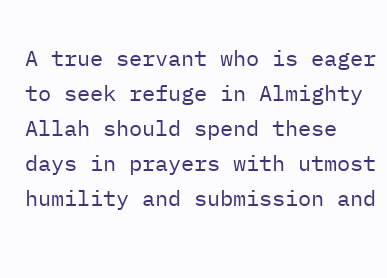A true servant who is eager to seek refuge in Almighty Allah should spend these days in prayers with utmost humility and submission and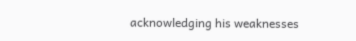acknowledging his weaknesses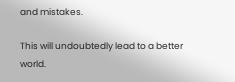and mistakes.

This will undoubtedly lead to a better world.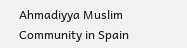Ahmadiyya Muslim Community in Spain